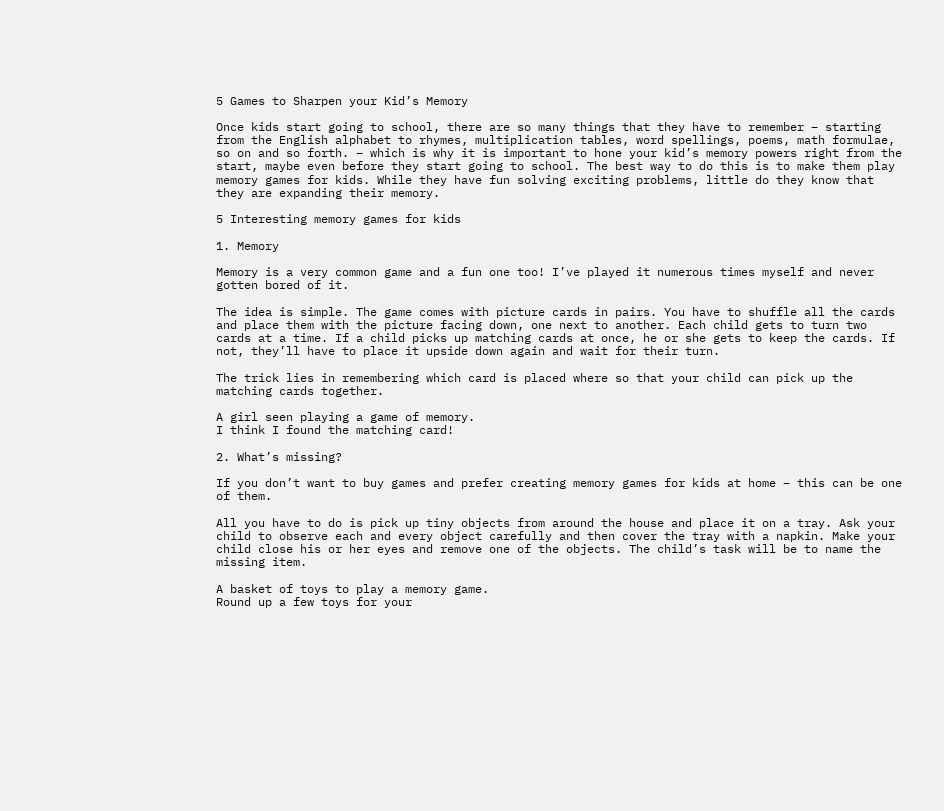5 Games to Sharpen your Kid’s Memory

Once kids start going to school, there are so many things that they have to remember – starting from the English alphabet to rhymes, multiplication tables, word spellings, poems, math formulae, so on and so forth. – which is why it is important to hone your kid’s memory powers right from the start, maybe even before they start going to school. The best way to do this is to make them play memory games for kids. While they have fun solving exciting problems, little do they know that they are expanding their memory.

5 Interesting memory games for kids

1. Memory

Memory is a very common game and a fun one too! I’ve played it numerous times myself and never gotten bored of it.

The idea is simple. The game comes with picture cards in pairs. You have to shuffle all the cards and place them with the picture facing down, one next to another. Each child gets to turn two cards at a time. If a child picks up matching cards at once, he or she gets to keep the cards. If not, they’ll have to place it upside down again and wait for their turn.

The trick lies in remembering which card is placed where so that your child can pick up the matching cards together.

A girl seen playing a game of memory.
I think I found the matching card!

2. What’s missing?

If you don’t want to buy games and prefer creating memory games for kids at home – this can be one of them.

All you have to do is pick up tiny objects from around the house and place it on a tray. Ask your child to observe each and every object carefully and then cover the tray with a napkin. Make your child close his or her eyes and remove one of the objects. The child’s task will be to name the missing item.

A basket of toys to play a memory game.
Round up a few toys for your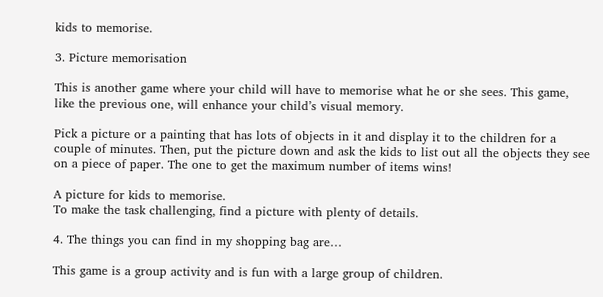kids to memorise.

3. Picture memorisation

This is another game where your child will have to memorise what he or she sees. This game, like the previous one, will enhance your child’s visual memory.

Pick a picture or a painting that has lots of objects in it and display it to the children for a couple of minutes. Then, put the picture down and ask the kids to list out all the objects they see on a piece of paper. The one to get the maximum number of items wins!

A picture for kids to memorise.
To make the task challenging, find a picture with plenty of details.

4. The things you can find in my shopping bag are…

This game is a group activity and is fun with a large group of children.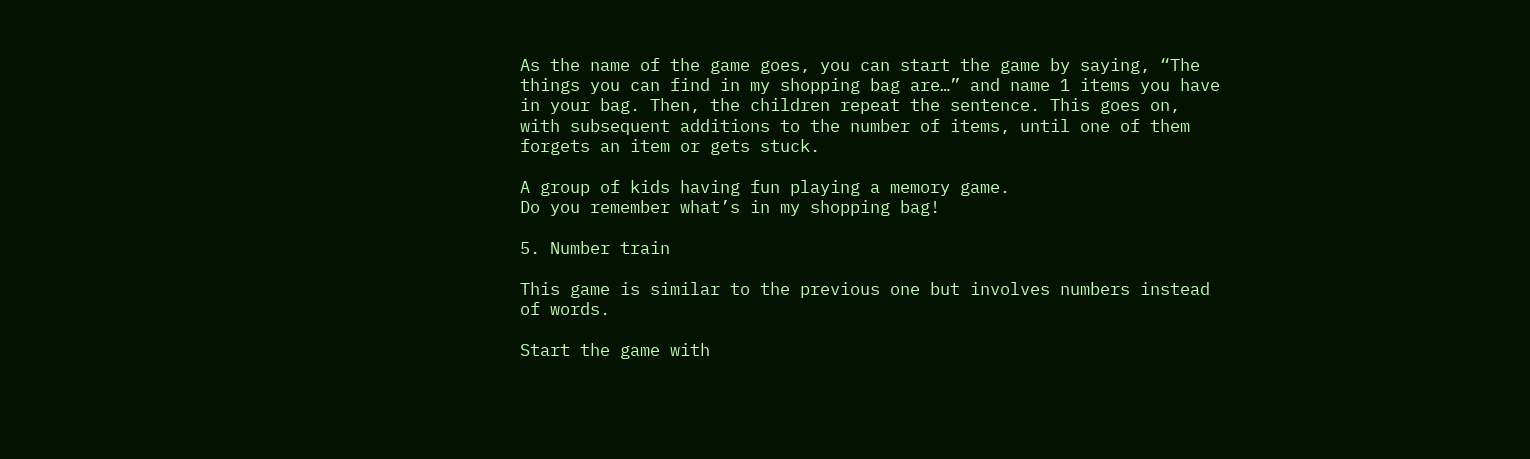As the name of the game goes, you can start the game by saying, “The things you can find in my shopping bag are…” and name 1 items you have in your bag. Then, the children repeat the sentence. This goes on, with subsequent additions to the number of items, until one of them forgets an item or gets stuck.

A group of kids having fun playing a memory game.
Do you remember what’s in my shopping bag!

5. Number train

This game is similar to the previous one but involves numbers instead of words.

Start the game with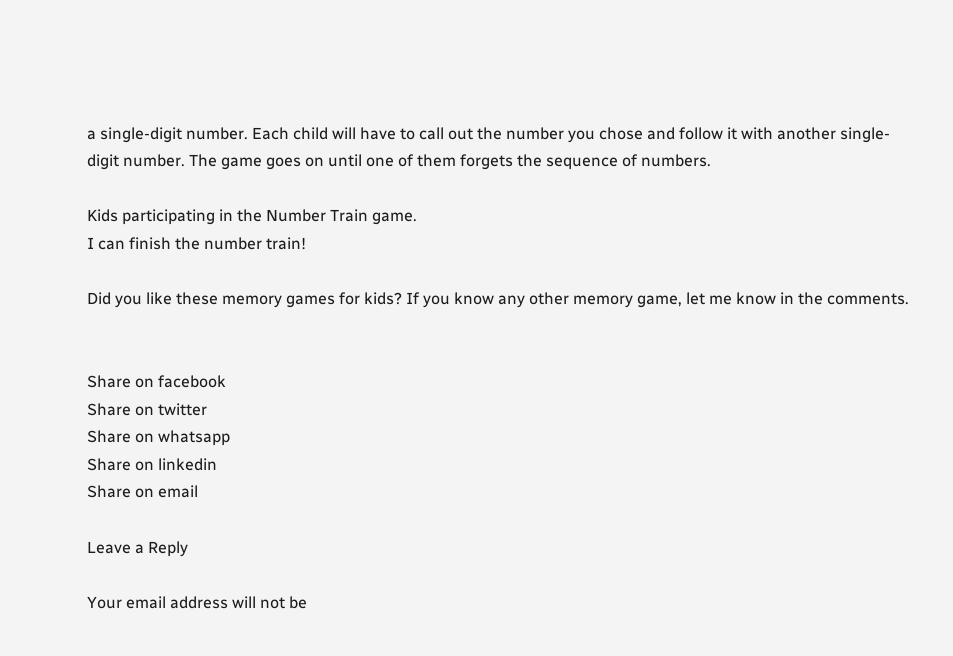a single-digit number. Each child will have to call out the number you chose and follow it with another single-digit number. The game goes on until one of them forgets the sequence of numbers.

Kids participating in the Number Train game.
I can finish the number train!

Did you like these memory games for kids? If you know any other memory game, let me know in the comments.


Share on facebook
Share on twitter
Share on whatsapp
Share on linkedin
Share on email

Leave a Reply

Your email address will not be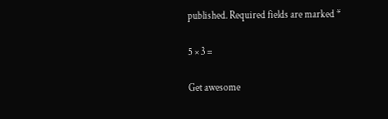published. Required fields are marked *

5 × 3 =

Get awesome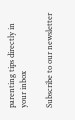parenting tips directly in your inbox

Subscribe to our newsletter